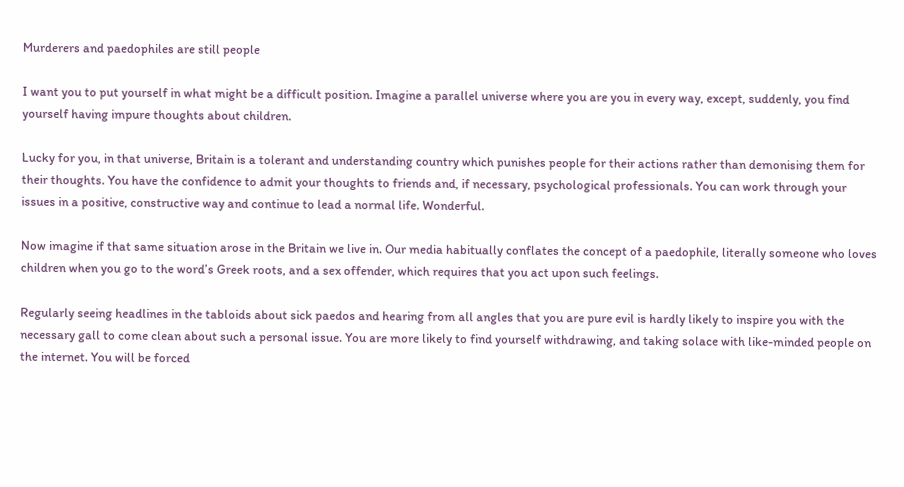Murderers and paedophiles are still people

I want you to put yourself in what might be a difficult position. Imagine a parallel universe where you are you in every way, except, suddenly, you find yourself having impure thoughts about children.

Lucky for you, in that universe, Britain is a tolerant and understanding country which punishes people for their actions rather than demonising them for their thoughts. You have the confidence to admit your thoughts to friends and, if necessary, psychological professionals. You can work through your issues in a positive, constructive way and continue to lead a normal life. Wonderful.

Now imagine if that same situation arose in the Britain we live in. Our media habitually conflates the concept of a paedophile, literally someone who loves children when you go to the word’s Greek roots, and a sex offender, which requires that you act upon such feelings.

Regularly seeing headlines in the tabloids about sick paedos and hearing from all angles that you are pure evil is hardly likely to inspire you with the necessary gall to come clean about such a personal issue. You are more likely to find yourself withdrawing, and taking solace with like-minded people on the internet. You will be forced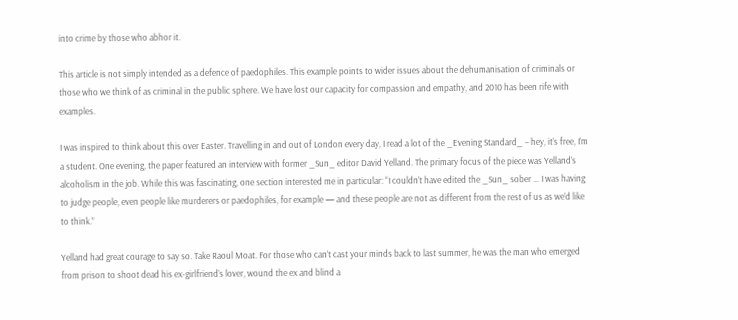into crime by those who abhor it.

This article is not simply intended as a defence of paedophiles. This example points to wider issues about the dehumanisation of criminals or those who we think of as criminal in the public sphere. We have lost our capacity for compassion and empathy, and 2010 has been rife with examples.

I was inspired to think about this over Easter. Travelling in and out of London every day, I read a lot of the _Evening Standard_ – hey, it’s free, I’m a student. One evening, the paper featured an interview with former _Sun_ editor David Yelland. The primary focus of the piece was Yelland’s alcoholism in the job. While this was fascinating, one section interested me in particular: “I couldn’t have edited the _Sun_ sober … I was having to judge people, even people like murderers or paedophiles, for example — and these people are not as different from the rest of us as we’d like to think.”

Yelland had great courage to say so. Take Raoul Moat. For those who can’t cast your minds back to last summer, he was the man who emerged from prison to shoot dead his ex-girlfriend’s lover, wound the ex and blind a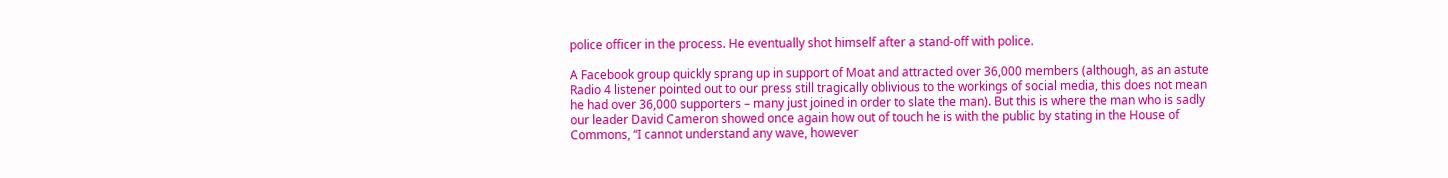police officer in the process. He eventually shot himself after a stand-off with police.

A Facebook group quickly sprang up in support of Moat and attracted over 36,000 members (although, as an astute Radio 4 listener pointed out to our press still tragically oblivious to the workings of social media, this does not mean he had over 36,000 supporters – many just joined in order to slate the man). But this is where the man who is sadly our leader David Cameron showed once again how out of touch he is with the public by stating in the House of Commons, “I cannot understand any wave, however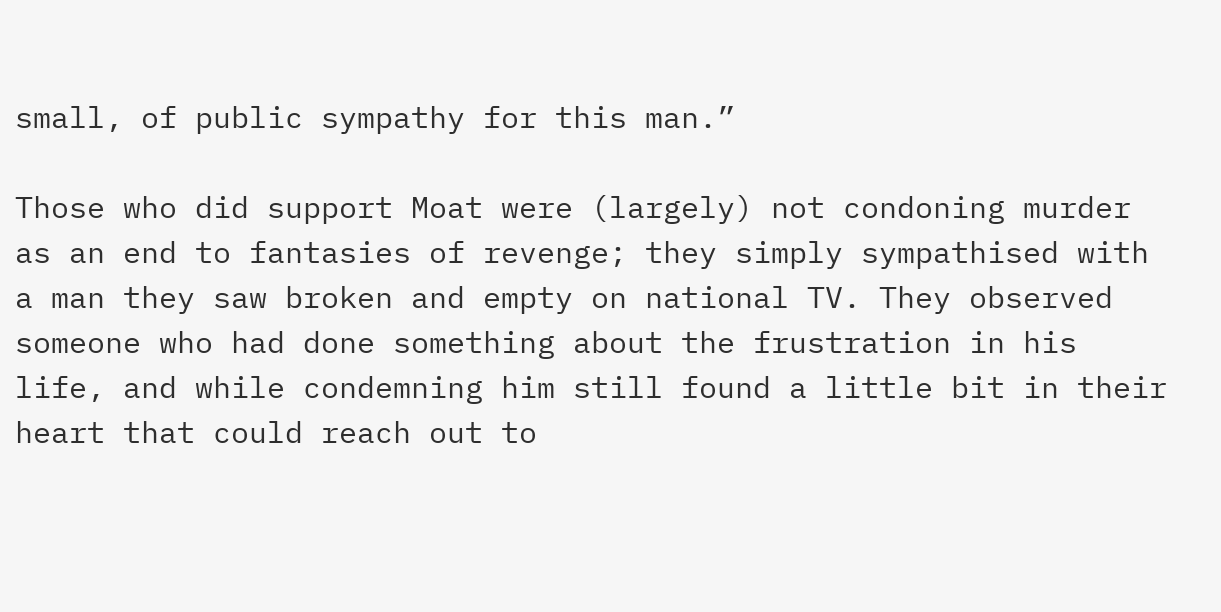small, of public sympathy for this man.”

Those who did support Moat were (largely) not condoning murder as an end to fantasies of revenge; they simply sympathised with a man they saw broken and empty on national TV. They observed someone who had done something about the frustration in his life, and while condemning him still found a little bit in their heart that could reach out to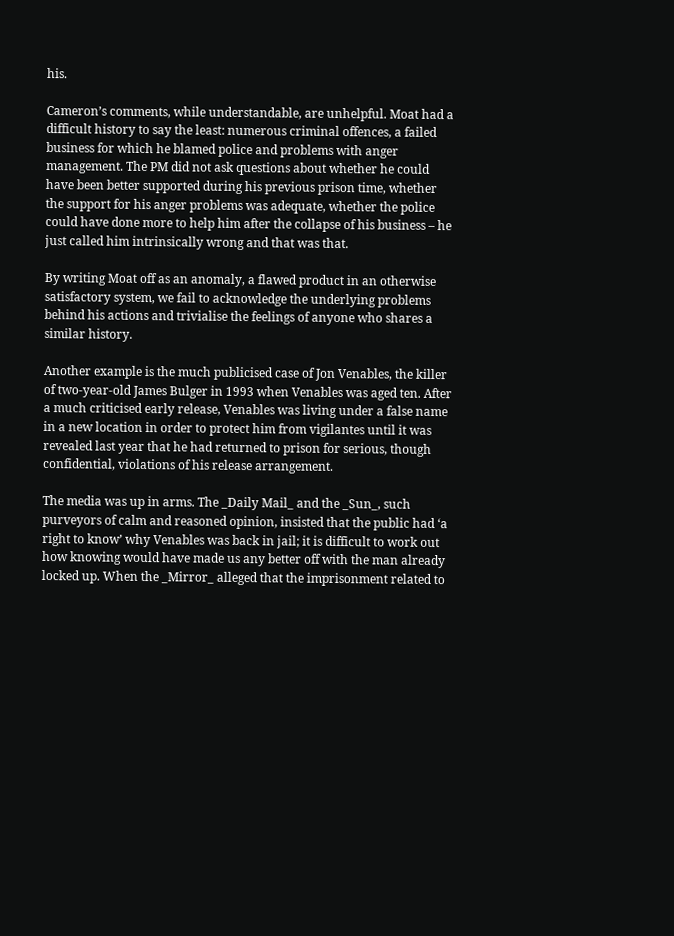his.

Cameron’s comments, while understandable, are unhelpful. Moat had a difficult history to say the least: numerous criminal offences, a failed business for which he blamed police and problems with anger management. The PM did not ask questions about whether he could have been better supported during his previous prison time, whether the support for his anger problems was adequate, whether the police could have done more to help him after the collapse of his business – he just called him intrinsically wrong and that was that.

By writing Moat off as an anomaly, a flawed product in an otherwise satisfactory system, we fail to acknowledge the underlying problems behind his actions and trivialise the feelings of anyone who shares a similar history.

Another example is the much publicised case of Jon Venables, the killer of two-year-old James Bulger in 1993 when Venables was aged ten. After a much criticised early release, Venables was living under a false name in a new location in order to protect him from vigilantes until it was revealed last year that he had returned to prison for serious, though confidential, violations of his release arrangement.

The media was up in arms. The _Daily Mail_ and the _Sun_, such purveyors of calm and reasoned opinion, insisted that the public had ‘a right to know’ why Venables was back in jail; it is difficult to work out how knowing would have made us any better off with the man already locked up. When the _Mirror_ alleged that the imprisonment related to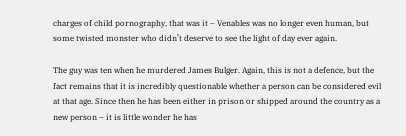charges of child pornography, that was it – Venables was no longer even human, but some twisted monster who didn’t deserve to see the light of day ever again.

The guy was ten when he murdered James Bulger. Again, this is not a defence, but the fact remains that it is incredibly questionable whether a person can be considered evil at that age. Since then he has been either in prison or shipped around the country as a new person – it is little wonder he has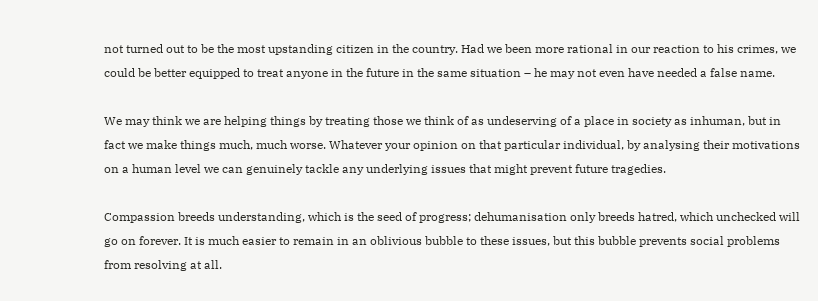not turned out to be the most upstanding citizen in the country. Had we been more rational in our reaction to his crimes, we could be better equipped to treat anyone in the future in the same situation – he may not even have needed a false name.

We may think we are helping things by treating those we think of as undeserving of a place in society as inhuman, but in fact we make things much, much worse. Whatever your opinion on that particular individual, by analysing their motivations on a human level we can genuinely tackle any underlying issues that might prevent future tragedies.

Compassion breeds understanding, which is the seed of progress; dehumanisation only breeds hatred, which unchecked will go on forever. It is much easier to remain in an oblivious bubble to these issues, but this bubble prevents social problems from resolving at all.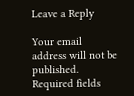Leave a Reply

Your email address will not be published. Required fields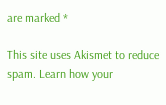are marked *

This site uses Akismet to reduce spam. Learn how your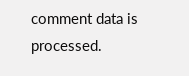comment data is processed.